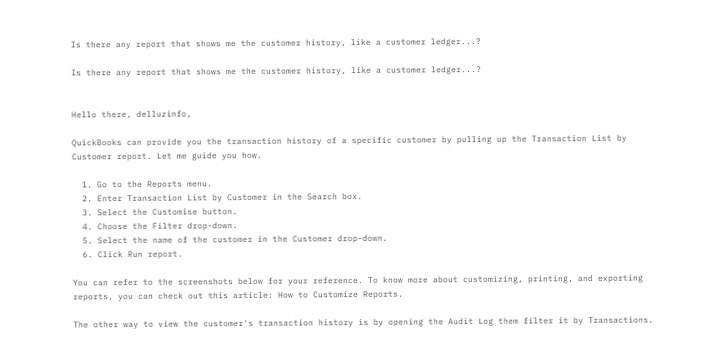Is there any report that shows me the customer history, like a customer ledger...?

Is there any report that shows me the customer history, like a customer ledger...?


Hello there, delluzinfo,

QuickBooks can provide you the transaction history of a specific customer by pulling up the Transaction List by Customer report. Let me guide you how.

  1. Go to the Reports menu.
  2. Enter Transaction List by Customer in the Search box.
  3. Select the Customise button.
  4. Choose the Filter drop-down.
  5. Select the name of the customer in the Customer drop-down.
  6. Click Run report.

You can refer to the screenshots below for your reference. To know more about customizing, printing, and exporting reports, you can check out this article: How to Customize Reports.

The other way to view the customer's transaction history is by opening the Audit Log them filter it by Transactions.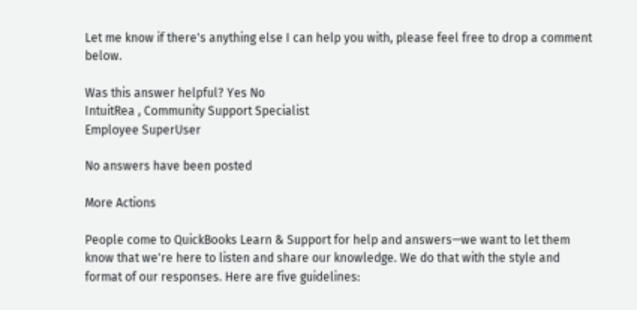Let me know if there's anything else I can help you with, please feel free to drop a comment below.

Was this answer helpful? Yes No
IntuitRea , Community Support Specialist
Employee SuperUser

No answers have been posted

More Actions

People come to QuickBooks Learn & Support for help and answers—we want to let them know that we're here to listen and share our knowledge. We do that with the style and format of our responses. Here are five guidelines: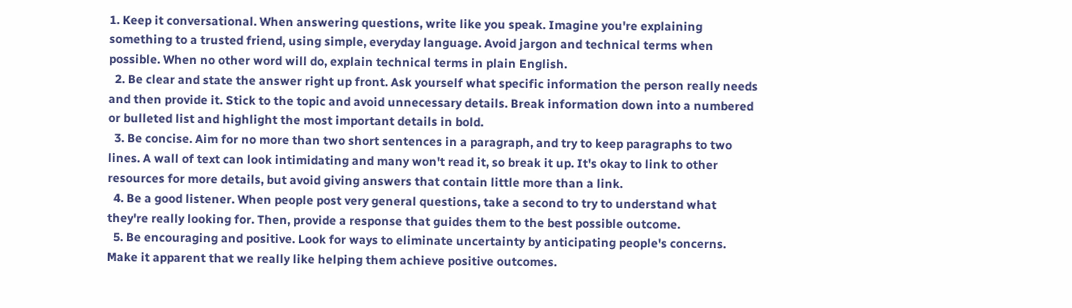1. Keep it conversational. When answering questions, write like you speak. Imagine you're explaining something to a trusted friend, using simple, everyday language. Avoid jargon and technical terms when possible. When no other word will do, explain technical terms in plain English.
  2. Be clear and state the answer right up front. Ask yourself what specific information the person really needs and then provide it. Stick to the topic and avoid unnecessary details. Break information down into a numbered or bulleted list and highlight the most important details in bold.
  3. Be concise. Aim for no more than two short sentences in a paragraph, and try to keep paragraphs to two lines. A wall of text can look intimidating and many won't read it, so break it up. It's okay to link to other resources for more details, but avoid giving answers that contain little more than a link.
  4. Be a good listener. When people post very general questions, take a second to try to understand what they're really looking for. Then, provide a response that guides them to the best possible outcome.
  5. Be encouraging and positive. Look for ways to eliminate uncertainty by anticipating people's concerns. Make it apparent that we really like helping them achieve positive outcomes.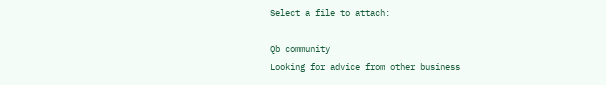Select a file to attach:

Qb community
Looking for advice from other business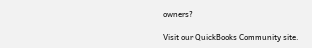owners?

Visit our QuickBooks Community site.